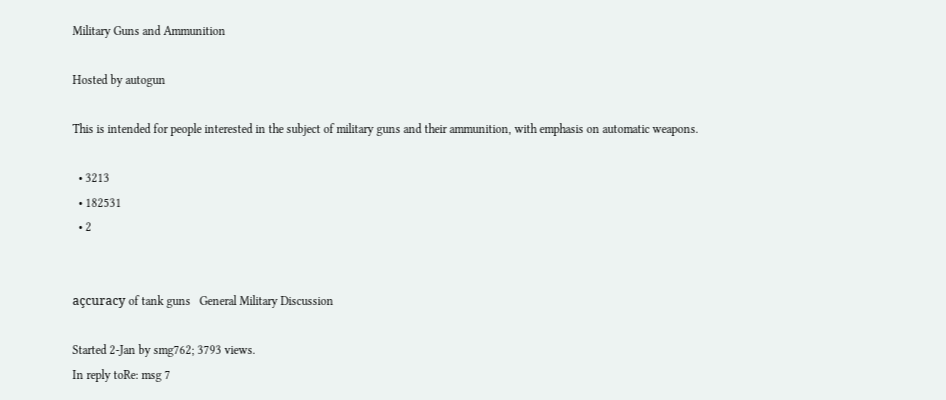Military Guns and Ammunition

Hosted by autogun

This is intended for people interested in the subject of military guns and their ammunition, with emphasis on automatic weapons.

  • 3213
  • 182531
  • 2


açcuracy of tank guns   General Military Discussion

Started 2-Jan by smg762; 3793 views.
In reply toRe: msg 7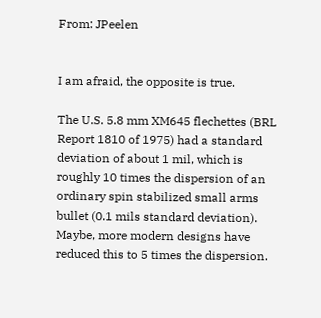From: JPeelen


I am afraid, the opposite is true.

The U.S. 5.8 mm XM645 flechettes (BRL Report 1810 of 1975) had a standard deviation of about 1 mil, which is roughly 10 times the dispersion of an ordinary spin stabilized small arms bullet (0.1 mils standard deviation). Maybe, more modern designs have reduced this to 5 times the dispersion.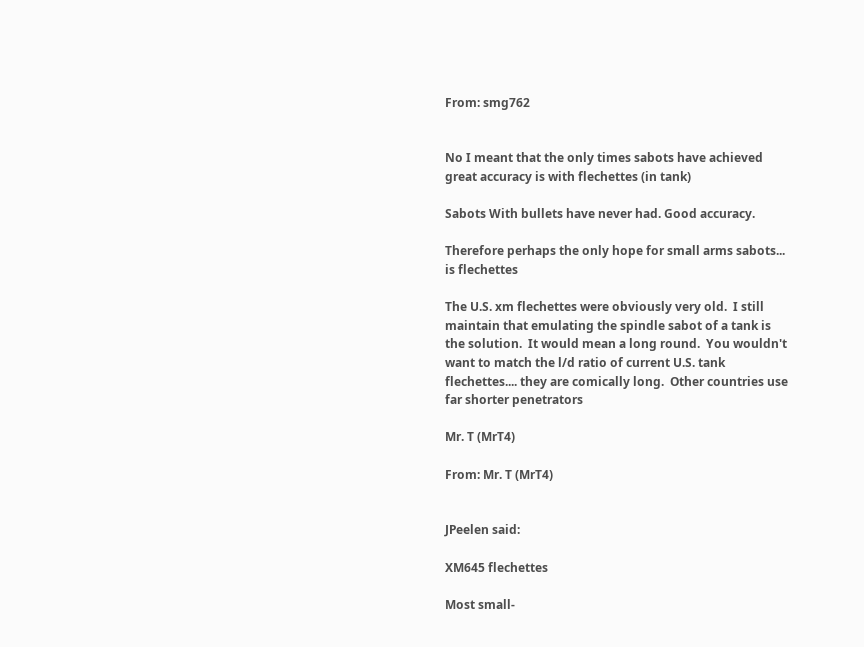From: smg762


No I meant that the only times sabots have achieved great accuracy is with flechettes (in tank)

Sabots With bullets have never had. Good accuracy.

Therefore perhaps the only hope for small arms sabots... is flechettes

The U.S. xm flechettes were obviously very old.  I still maintain that emulating the spindle sabot of a tank is the solution.  It would mean a long round.  You wouldn't want to match the l/d ratio of current U.S. tank flechettes.... they are comically long.  Other countries use far shorter penetrators

Mr. T (MrT4)

From: Mr. T (MrT4)


JPeelen said:

XM645 flechettes

Most small-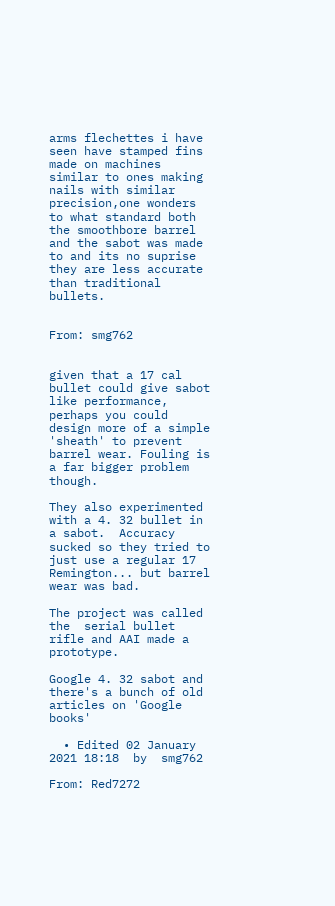arms flechettes i have seen have stamped fins made on machines similar to ones making nails with similar precision,one wonders to what standard both the smoothbore barrel and the sabot was made to and its no suprise they are less accurate than traditional bullets.


From: smg762


given that a 17 cal bullet could give sabot like performance,  perhaps you could design more of a simple 'sheath' to prevent barrel wear. Fouling is a far bigger problem though.

They also experimented with a 4. 32 bullet in a sabot.  Accuracy sucked so they tried to just use a regular 17 Remington... but barrel wear was bad.

The project was called the  serial bullet rifle and AAI made a prototype.

Google 4. 32 sabot and there's a bunch of old articles on 'Google books'

  • Edited 02 January 2021 18:18  by  smg762

From: Red7272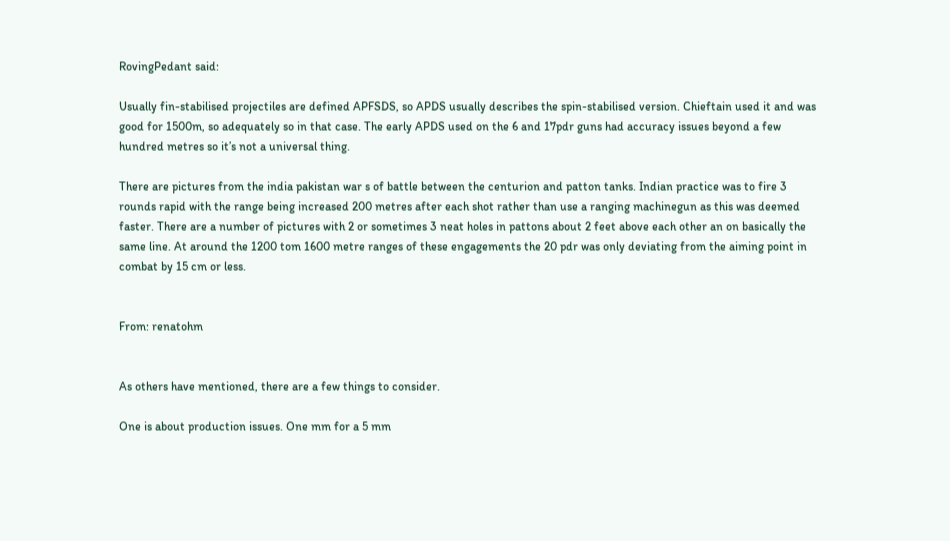RovingPedant said:

Usually fin-stabilised projectiles are defined APFSDS, so APDS usually describes the spin-stabilised version. Chieftain used it and was good for 1500m, so adequately so in that case. The early APDS used on the 6 and 17pdr guns had accuracy issues beyond a few hundred metres so it’s not a universal thing.

There are pictures from the india pakistan war s of battle between the centurion and patton tanks. Indian practice was to fire 3 rounds rapid with the range being increased 200 metres after each shot rather than use a ranging machinegun as this was deemed faster. There are a number of pictures with 2 or sometimes 3 neat holes in pattons about 2 feet above each other an on basically the same line. At around the 1200 tom 1600 metre ranges of these engagements the 20 pdr was only deviating from the aiming point in combat by 15 cm or less.


From: renatohm


As others have mentioned, there are a few things to consider.

One is about production issues. One mm for a 5 mm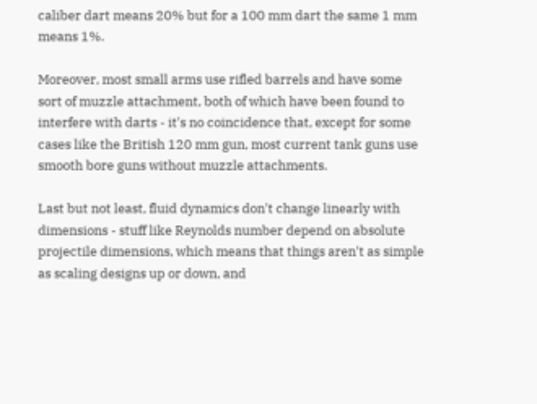caliber dart means 20% but for a 100 mm dart the same 1 mm means 1%.

Moreover, most small arms use rifled barrels and have some sort of muzzle attachment, both of which have been found to interfere with darts - it's no coincidence that, except for some cases like the British 120 mm gun, most current tank guns use smooth bore guns without muzzle attachments.

Last but not least, fluid dynamics don't change linearly with dimensions - stuff like Reynolds number depend on absolute projectile dimensions, which means that things aren't as simple as scaling designs up or down, and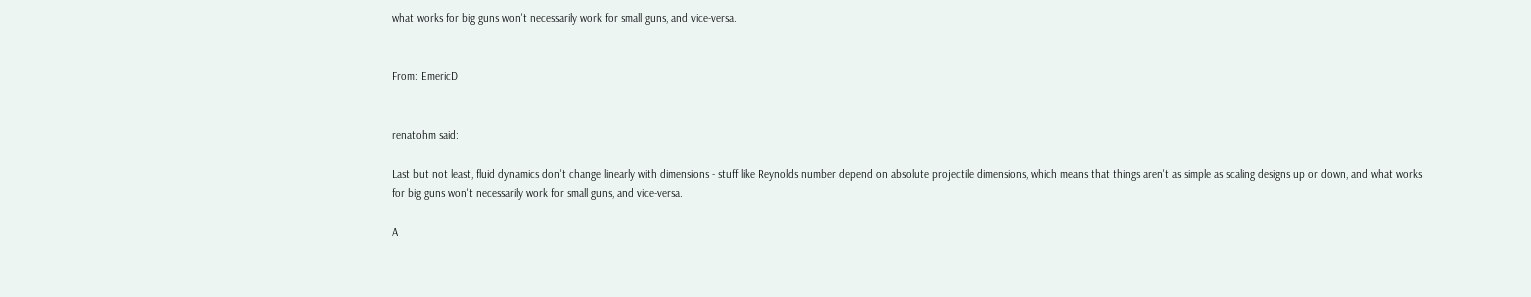what works for big guns won't necessarily work for small guns, and vice-versa.


From: EmericD


renatohm said:

Last but not least, fluid dynamics don't change linearly with dimensions - stuff like Reynolds number depend on absolute projectile dimensions, which means that things aren't as simple as scaling designs up or down, and what works for big guns won't necessarily work for small guns, and vice-versa.

A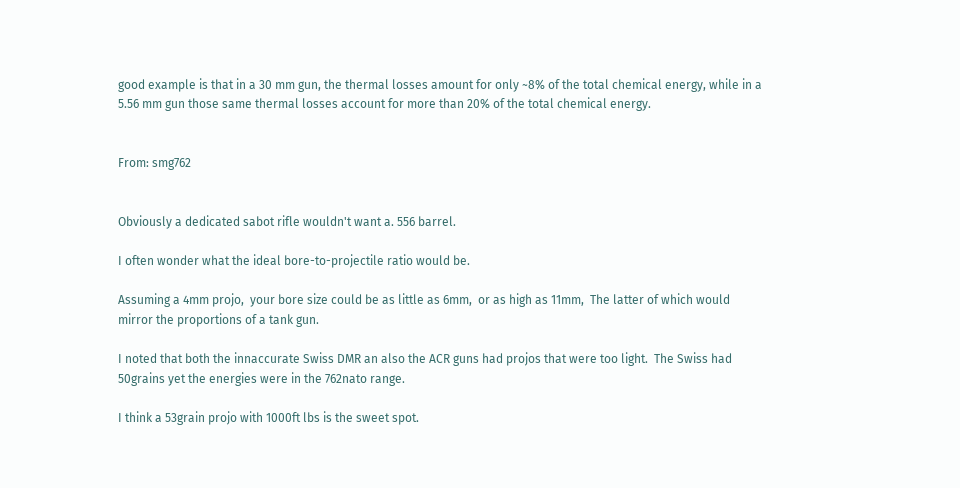good example is that in a 30 mm gun, the thermal losses amount for only ~8% of the total chemical energy, while in a 5.56 mm gun those same thermal losses account for more than 20% of the total chemical energy.


From: smg762


Obviously a dedicated sabot rifle wouldn't want a. 556 barrel.

I often wonder what the ideal bore-to-projectile ratio would be.

Assuming a 4mm projo,  your bore size could be as little as 6mm,  or as high as 11mm,  The latter of which would mirror the proportions of a tank gun.

I noted that both the innaccurate Swiss DMR an also the ACR guns had projos that were too light.  The Swiss had 50grains yet the energies were in the 762nato range.

I think a 53grain projo with 1000ft lbs is the sweet spot.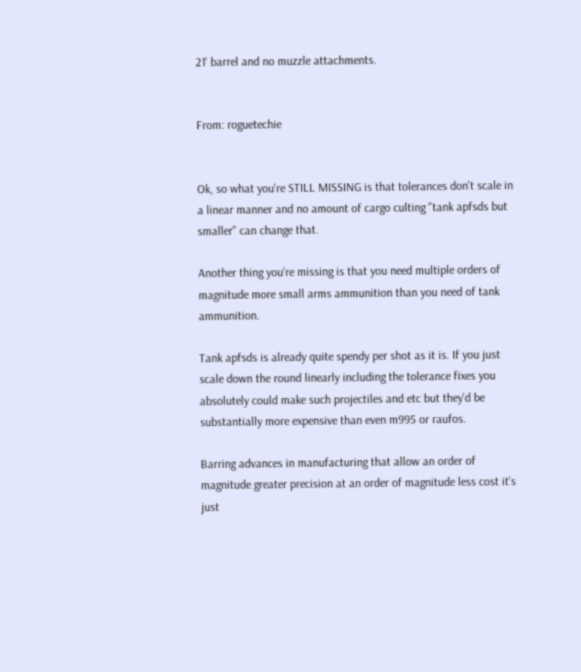21' barrel and no muzzle attachments.


From: roguetechie


Ok, so what you're STILL MISSING is that tolerances don't scale in a linear manner and no amount of cargo culting "tank apfsds but smaller" can change that.

Another thing you're missing is that you need multiple orders of magnitude more small arms ammunition than you need of tank ammunition.

Tank apfsds is already quite spendy per shot as it is. If you just scale down the round linearly including the tolerance fixes you absolutely could make such projectiles and etc but they'd be substantially more expensive than even m995 or raufos.

Barring advances in manufacturing that allow an order of magnitude greater precision at an order of magnitude less cost it's just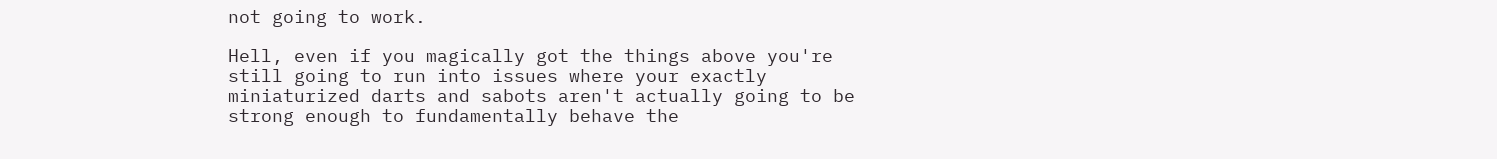not going to work.

Hell, even if you magically got the things above you're still going to run into issues where your exactly miniaturized darts and sabots aren't actually going to be strong enough to fundamentally behave the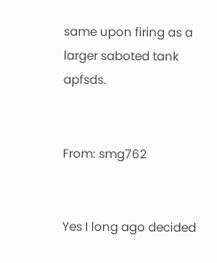same upon firing as a larger saboted tank apfsds.


From: smg762


Yes I long ago decided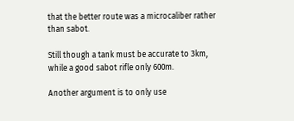that the better route was a microcaliber rather than sabot.

Still though a tank must be accurate to 3km,  while a good sabot rifle only 600m.

Another argument is to only use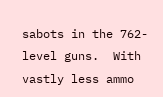sabots in the 762-level guns.  With vastly less ammo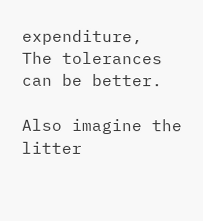expenditure,  The tolerances can be better.

Also imagine the litter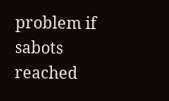problem if sabots reached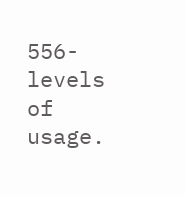556-levels of usage.